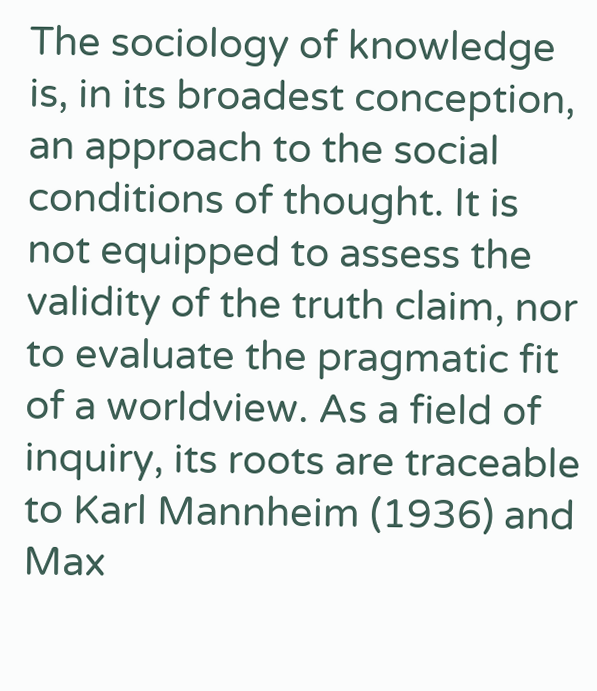The sociology of knowledge is, in its broadest conception, an approach to the social conditions of thought. It is not equipped to assess the validity of the truth claim, nor to evaluate the pragmatic fit of a worldview. As a field of inquiry, its roots are traceable to Karl Mannheim (1936) and Max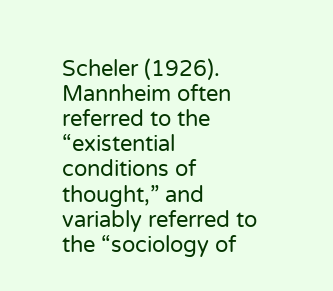Scheler (1926). Mannheim often referred to the “existential conditions of thought,” and variably referred to the “sociology of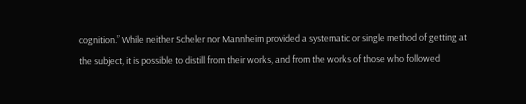cognition.” While neither Scheler nor Mannheim provided a systematic or single method of getting at the subject, it is possible to distill from their works, and from the works of those who followed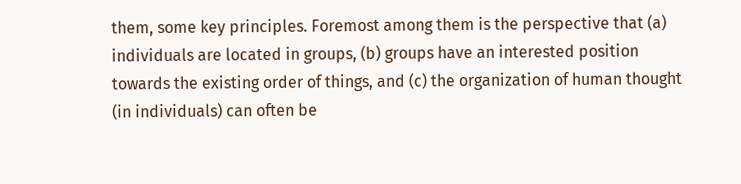them, some key principles. Foremost among them is the perspective that (a) individuals are located in groups, (b) groups have an interested position towards the existing order of things, and (c) the organization of human thought (in individuals) can often be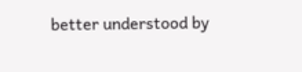better understood by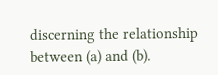discerning the relationship between (a) and (b).